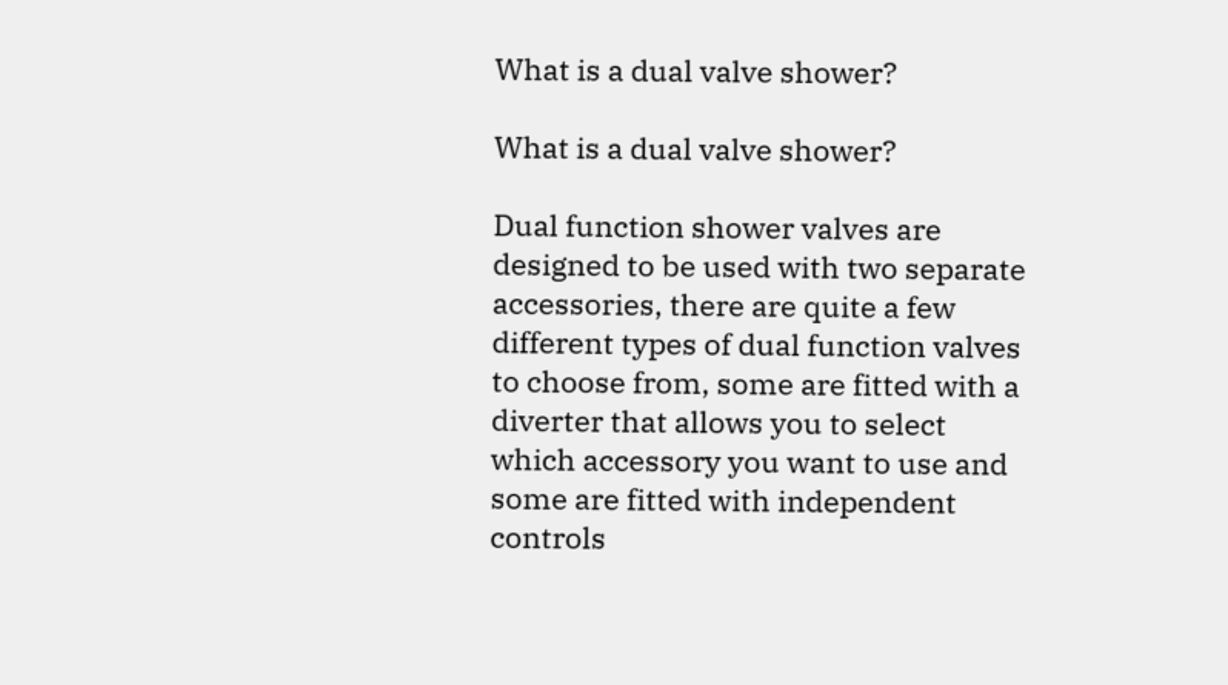What is a dual valve shower?

What is a dual valve shower?

Dual function shower valves are designed to be used with two separate accessories, there are quite a few different types of dual function valves to choose from, some are fitted with a diverter that allows you to select which accessory you want to use and some are fitted with independent controls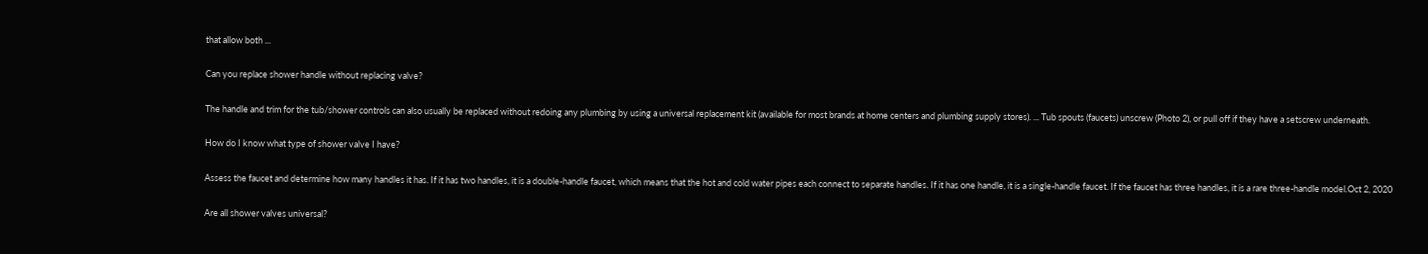that allow both ...

Can you replace shower handle without replacing valve?

The handle and trim for the tub/shower controls can also usually be replaced without redoing any plumbing by using a universal replacement kit (available for most brands at home centers and plumbing supply stores). ... Tub spouts (faucets) unscrew (Photo 2), or pull off if they have a setscrew underneath.

How do I know what type of shower valve I have?

Assess the faucet and determine how many handles it has. If it has two handles, it is a double-handle faucet, which means that the hot and cold water pipes each connect to separate handles. If it has one handle, it is a single-handle faucet. If the faucet has three handles, it is a rare three-handle model.Oct 2, 2020

Are all shower valves universal?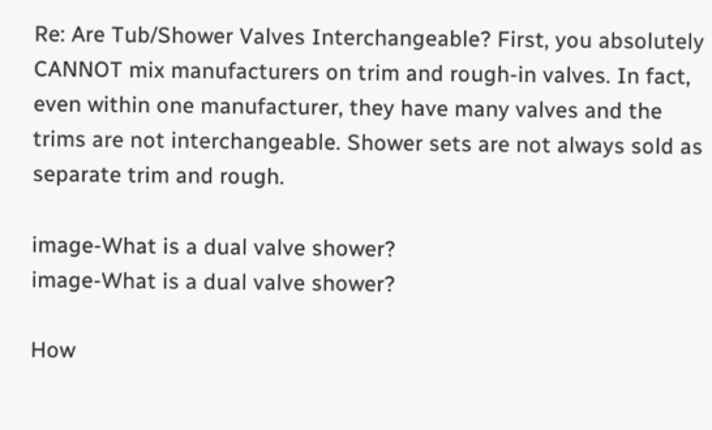Re: Are Tub/Shower Valves Interchangeable? First, you absolutely CANNOT mix manufacturers on trim and rough-in valves. In fact, even within one manufacturer, they have many valves and the trims are not interchangeable. Shower sets are not always sold as separate trim and rough.

image-What is a dual valve shower?
image-What is a dual valve shower?

How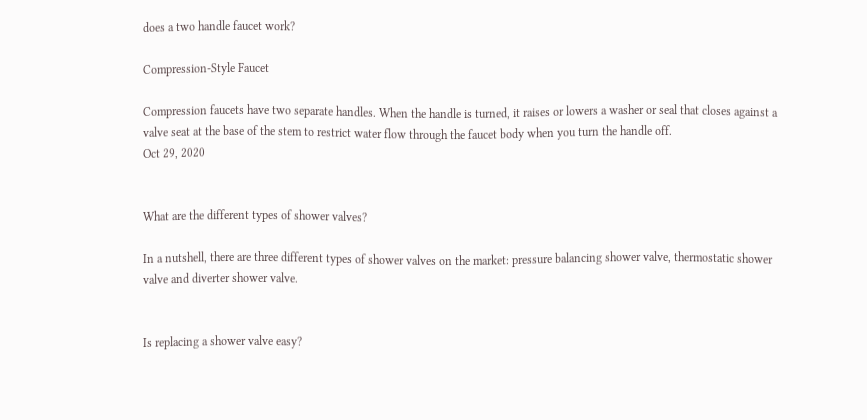does a two handle faucet work?

Compression-Style Faucet

Compression faucets have two separate handles. When the handle is turned, it raises or lowers a washer or seal that closes against a valve seat at the base of the stem to restrict water flow through the faucet body when you turn the handle off.
Oct 29, 2020


What are the different types of shower valves?

In a nutshell, there are three different types of shower valves on the market: pressure balancing shower valve, thermostatic shower valve and diverter shower valve.


Is replacing a shower valve easy?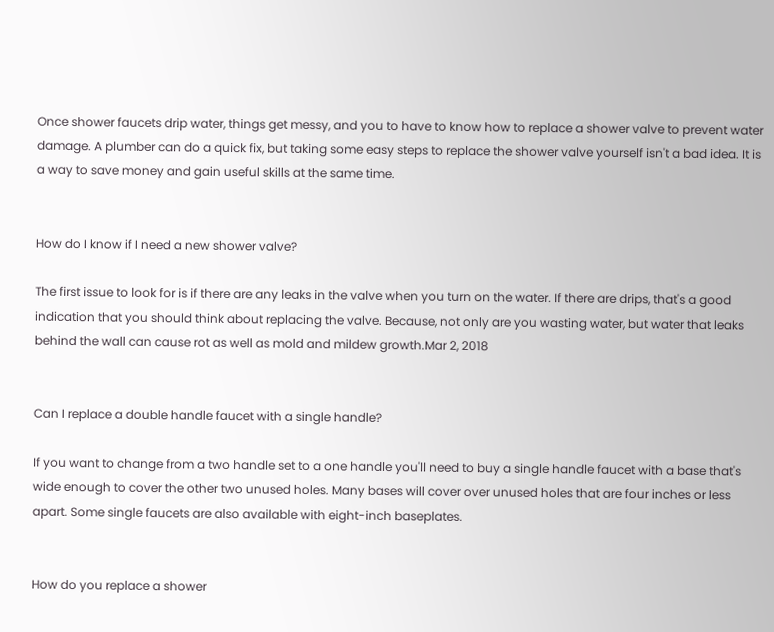Once shower faucets drip water, things get messy, and you to have to know how to replace a shower valve to prevent water damage. A plumber can do a quick fix, but taking some easy steps to replace the shower valve yourself isn't a bad idea. It is a way to save money and gain useful skills at the same time.


How do I know if I need a new shower valve?

The first issue to look for is if there are any leaks in the valve when you turn on the water. If there are drips, that's a good indication that you should think about replacing the valve. Because, not only are you wasting water, but water that leaks behind the wall can cause rot as well as mold and mildew growth.Mar 2, 2018


Can I replace a double handle faucet with a single handle?

If you want to change from a two handle set to a one handle you'll need to buy a single handle faucet with a base that's wide enough to cover the other two unused holes. Many bases will cover over unused holes that are four inches or less apart. Some single faucets are also available with eight-inch baseplates.


How do you replace a shower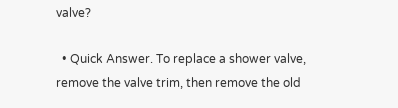valve?

  • Quick Answer. To replace a shower valve, remove the valve trim, then remove the old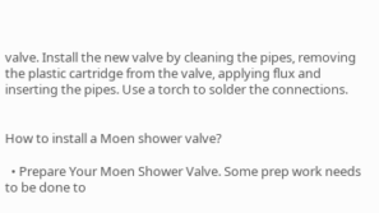valve. Install the new valve by cleaning the pipes, removing the plastic cartridge from the valve, applying flux and inserting the pipes. Use a torch to solder the connections.


How to install a Moen shower valve?

  • Prepare Your Moen Shower Valve. Some prep work needs to be done to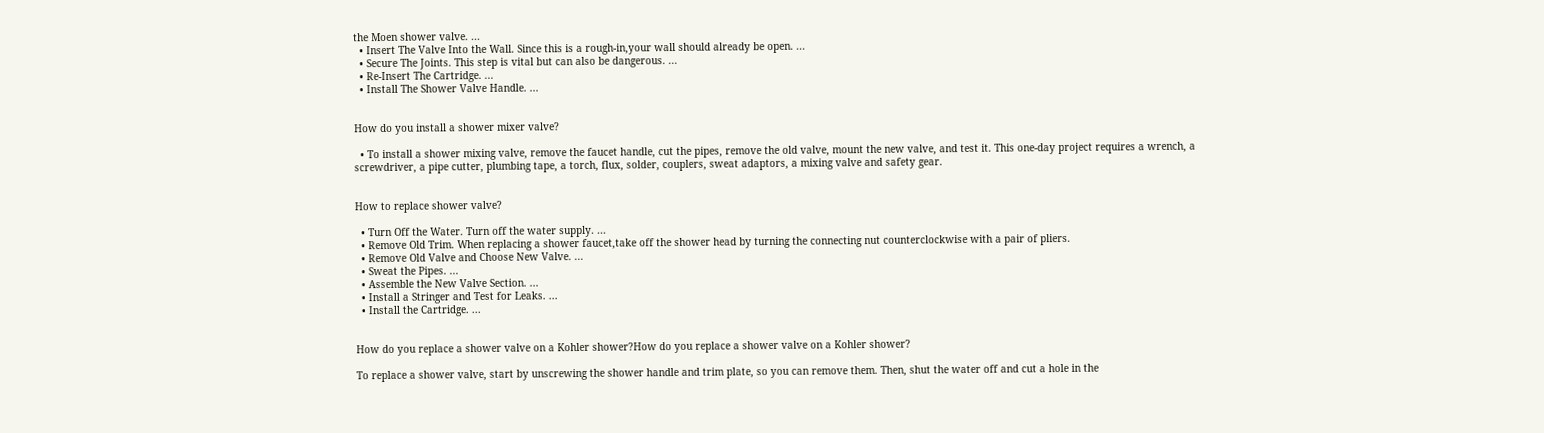the Moen shower valve. ...
  • Insert The Valve Into the Wall. Since this is a rough-in,your wall should already be open. ...
  • Secure The Joints. This step is vital but can also be dangerous. ...
  • Re-Insert The Cartridge. ...
  • Install The Shower Valve Handle. ...


How do you install a shower mixer valve?

  • To install a shower mixing valve, remove the faucet handle, cut the pipes, remove the old valve, mount the new valve, and test it. This one-day project requires a wrench, a screwdriver, a pipe cutter, plumbing tape, a torch, flux, solder, couplers, sweat adaptors, a mixing valve and safety gear.


How to replace shower valve?

  • Turn Off the Water. Turn off the water supply. ...
  • Remove Old Trim. When replacing a shower faucet,take off the shower head by turning the connecting nut counterclockwise with a pair of pliers.
  • Remove Old Valve and Choose New Valve. ...
  • Sweat the Pipes. ...
  • Assemble the New Valve Section. ...
  • Install a Stringer and Test for Leaks. ...
  • Install the Cartridge. ...


How do you replace a shower valve on a Kohler shower?How do you replace a shower valve on a Kohler shower?

To replace a shower valve, start by unscrewing the shower handle and trim plate, so you can remove them. Then, shut the water off and cut a hole in the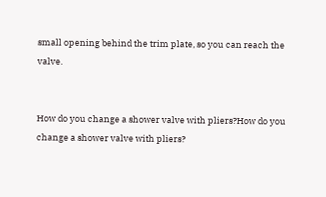small opening behind the trim plate, so you can reach the valve.


How do you change a shower valve with pliers?How do you change a shower valve with pliers?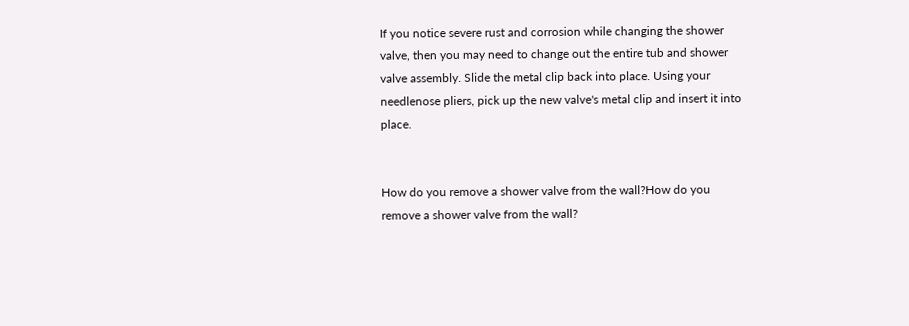If you notice severe rust and corrosion while changing the shower valve, then you may need to change out the entire tub and shower valve assembly. Slide the metal clip back into place. Using your needlenose pliers, pick up the new valve's metal clip and insert it into place.


How do you remove a shower valve from the wall?How do you remove a shower valve from the wall?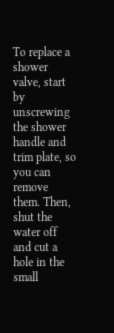To replace a shower valve, start by unscrewing the shower handle and trim plate, so you can remove them. Then, shut the water off and cut a hole in the small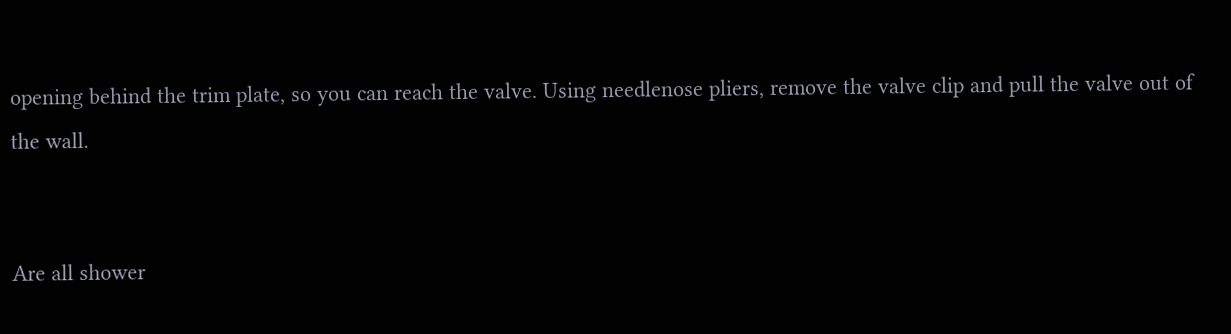opening behind the trim plate, so you can reach the valve. Using needlenose pliers, remove the valve clip and pull the valve out of the wall.


Are all shower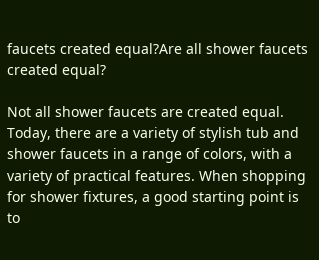faucets created equal?Are all shower faucets created equal?

Not all shower faucets are created equal. Today, there are a variety of stylish tub and shower faucets in a range of colors, with a variety of practical features. When shopping for shower fixtures, a good starting point is to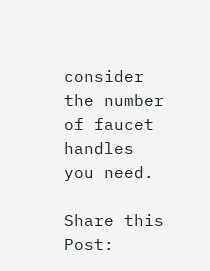consider the number of faucet handles you need.

Share this Post: